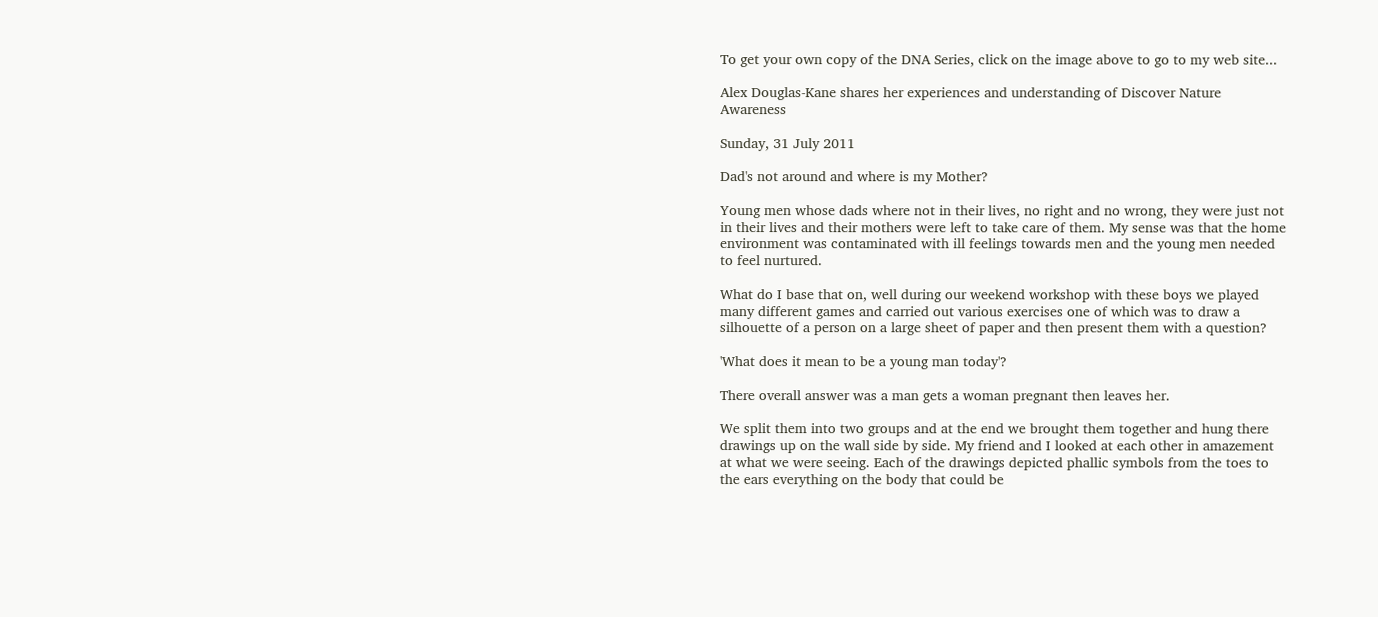To get your own copy of the DNA Series, click on the image above to go to my web site...

Alex Douglas-Kane shares her experiences and understanding of Discover Nature Awareness

Sunday, 31 July 2011

Dad's not around and where is my Mother?

Young men whose dads where not in their lives, no right and no wrong, they were just not in their lives and their mothers were left to take care of them. My sense was that the home environment was contaminated with ill feelings towards men and the young men needed to feel nurtured.

What do I base that on, well during our weekend workshop with these boys we played many different games and carried out various exercises one of which was to draw a silhouette of a person on a large sheet of paper and then present them with a question?

'What does it mean to be a young man today'?

There overall answer was a man gets a woman pregnant then leaves her.

We split them into two groups and at the end we brought them together and hung there drawings up on the wall side by side. My friend and I looked at each other in amazement at what we were seeing. Each of the drawings depicted phallic symbols from the toes to the ears everything on the body that could be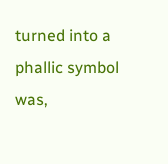turned into a phallic symbol was,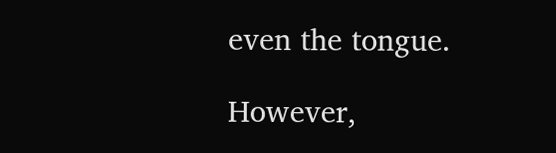even the tongue.

However,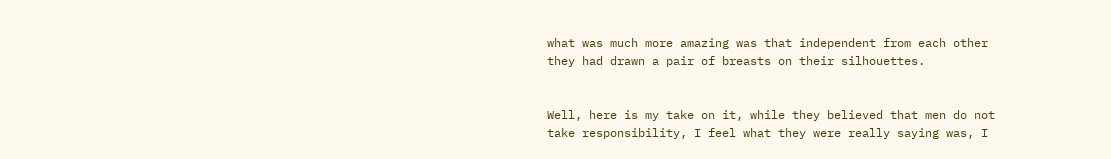what was much more amazing was that independent from each other they had drawn a pair of breasts on their silhouettes.


Well, here is my take on it, while they believed that men do not take responsibility, I feel what they were really saying was, I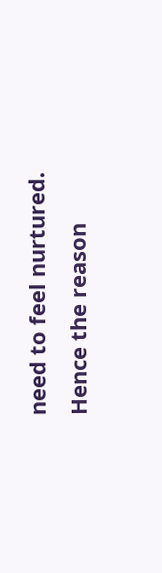need to feel nurtured. Hence the reason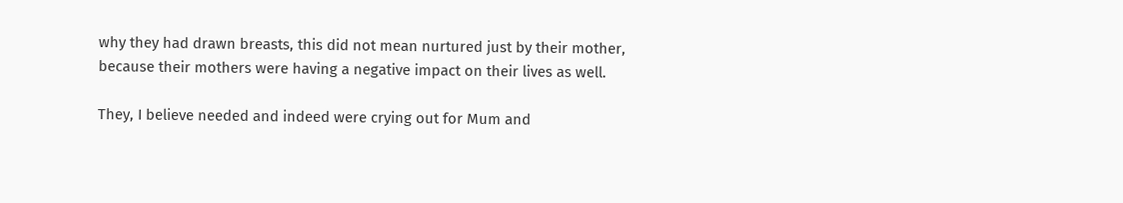why they had drawn breasts, this did not mean nurtured just by their mother, because their mothers were having a negative impact on their lives as well.

They, I believe needed and indeed were crying out for Mum and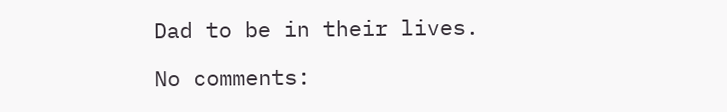Dad to be in their lives.

No comments: